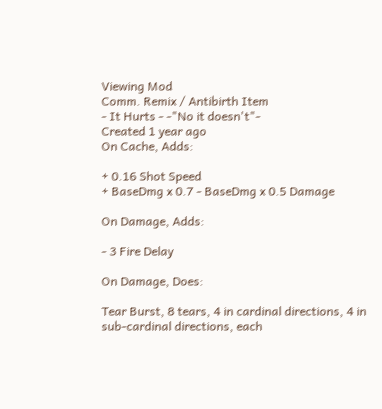Viewing Mod
Comm. Remix / Antibirth Item
- It Hurts - -"No it doesn't"-
Created 1 year ago
On Cache, Adds:

+ 0.16 Shot Speed
+ BaseDmg x 0.7 - BaseDmg x 0.5 Damage

On Damage, Adds:

- 3 Fire Delay

On Damage, Does:

Tear Burst, 8 tears, 4 in cardinal directions, 4 in sub-cardinal directions, each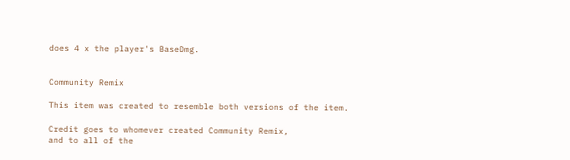does 4 x the player's BaseDmg.


Community Remix

This item was created to resemble both versions of the item.

Credit goes to whomever created Community Remix,
and to all of the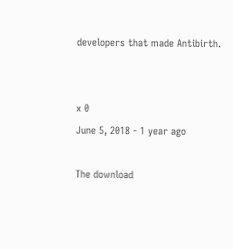developers that made Antibirth.


x 0
June 5, 2018 - 1 year ago

The download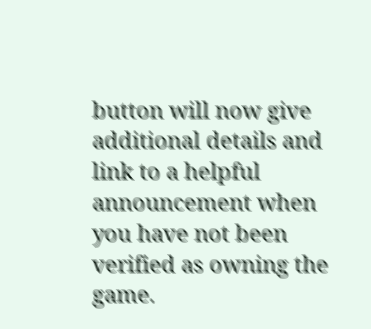button will now give additional details and link to a helpful announcement when you have not been verified as owning the game.